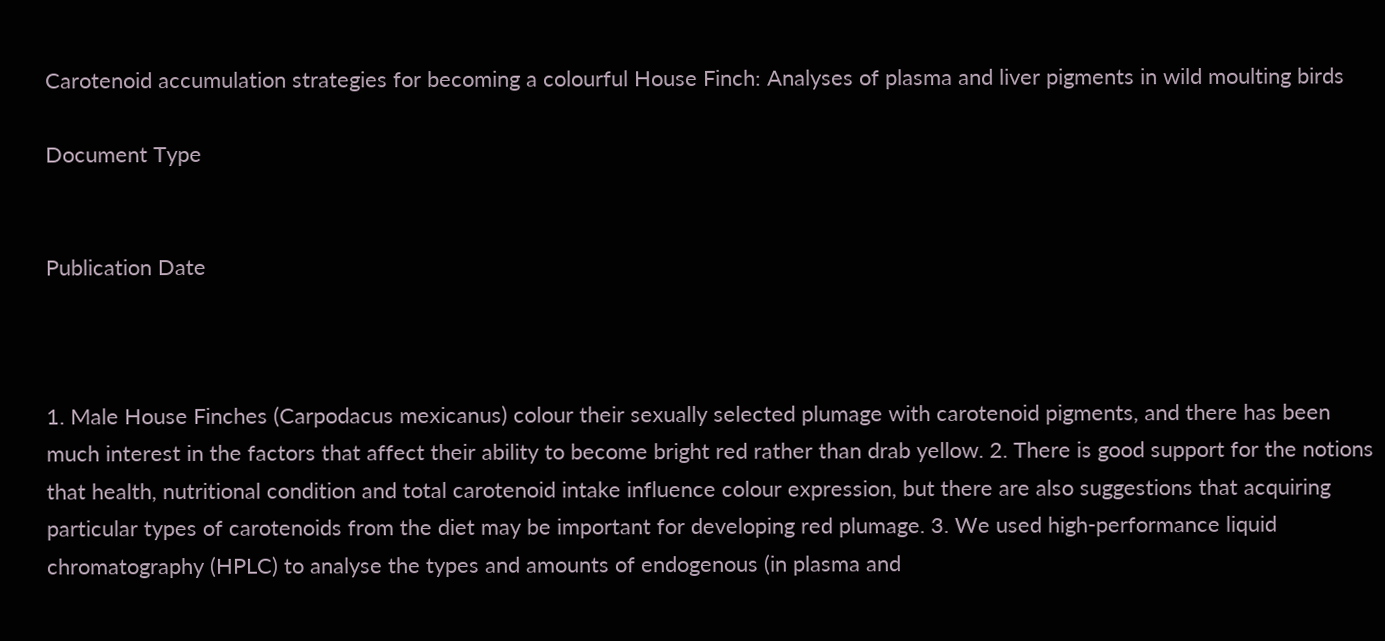Carotenoid accumulation strategies for becoming a colourful House Finch: Analyses of plasma and liver pigments in wild moulting birds

Document Type


Publication Date



1. Male House Finches (Carpodacus mexicanus) colour their sexually selected plumage with carotenoid pigments, and there has been much interest in the factors that affect their ability to become bright red rather than drab yellow. 2. There is good support for the notions that health, nutritional condition and total carotenoid intake influence colour expression, but there are also suggestions that acquiring particular types of carotenoids from the diet may be important for developing red plumage. 3. We used high-performance liquid chromatography (HPLC) to analyse the types and amounts of endogenous (in plasma and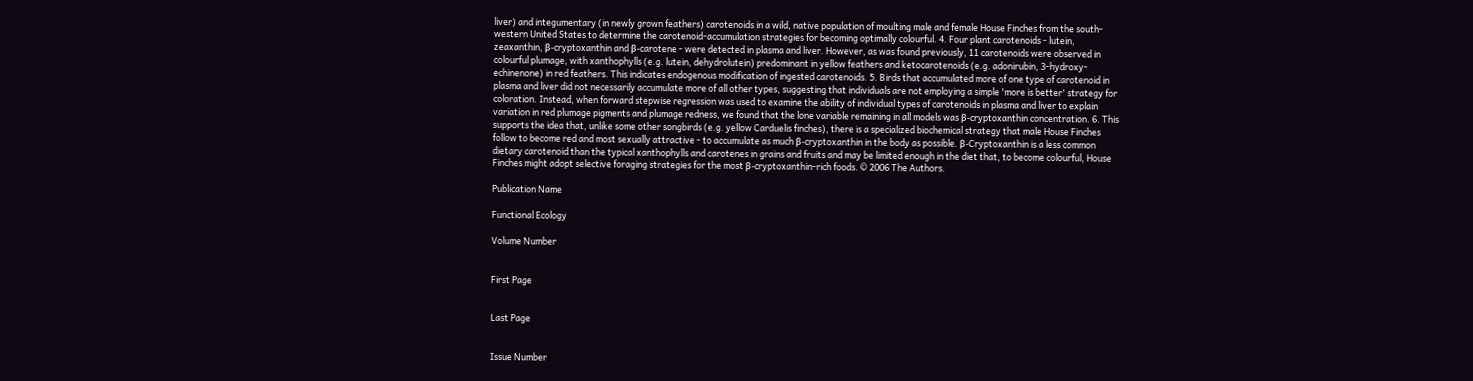liver) and integumentary (in newly grown feathers) carotenoids in a wild, native population of moulting male and female House Finches from the south-western United States to determine the carotenoid-accumulation strategies for becoming optimally colourful. 4. Four plant carotenoids - lutein, zeaxanthin, β-cryptoxanthin and β-carotene - were detected in plasma and liver. However, as was found previously, 11 carotenoids were observed in colourful plumage, with xanthophylls (e.g. lutein, dehydrolutein) predominant in yellow feathers and ketocarotenoids (e.g. adonirubin, 3-hydroxy-echinenone) in red feathers. This indicates endogenous modification of ingested carotenoids. 5. Birds that accumulated more of one type of carotenoid in plasma and liver did not necessarily accumulate more of all other types, suggesting that individuals are not employing a simple 'more is better' strategy for coloration. Instead, when forward stepwise regression was used to examine the ability of individual types of carotenoids in plasma and liver to explain variation in red plumage pigments and plumage redness, we found that the lone variable remaining in all models was β-cryptoxanthin concentration. 6. This supports the idea that, unlike some other songbirds (e.g. yellow Carduelis finches), there is a specialized biochemical strategy that male House Finches follow to become red and most sexually attractive - to accumulate as much β-cryptoxanthin in the body as possible. β-Cryptoxanthin is a less common dietary carotenoid than the typical xanthophylls and carotenes in grains and fruits and may be limited enough in the diet that, to become colourful, House Finches might adopt selective foraging strategies for the most β-cryptoxanthin-rich foods. © 2006 The Authors.

Publication Name

Functional Ecology

Volume Number


First Page


Last Page


Issue Number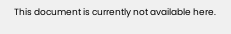This document is currently not available here.